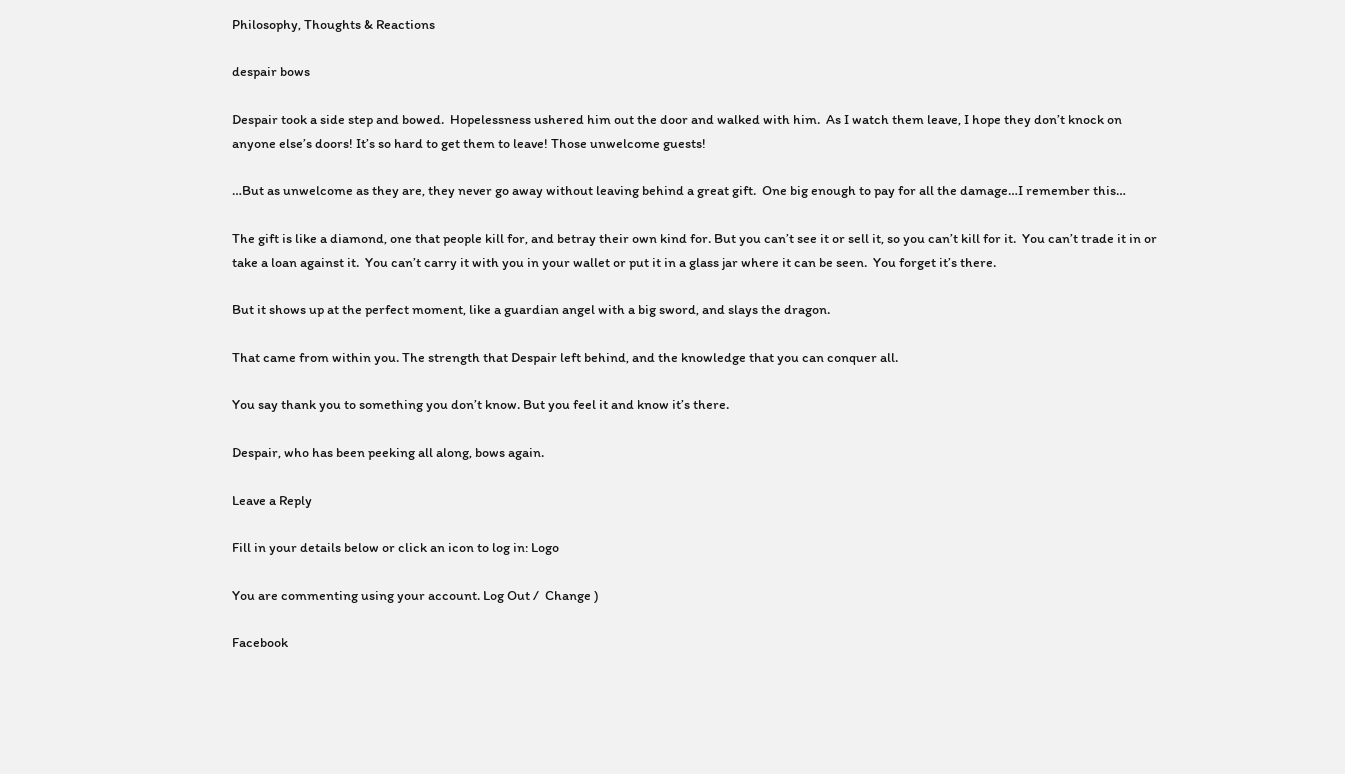Philosophy, Thoughts & Reactions

despair bows

Despair took a side step and bowed.  Hopelessness ushered him out the door and walked with him.  As I watch them leave, I hope they don’t knock on anyone else’s doors! It’s so hard to get them to leave! Those unwelcome guests!

…But as unwelcome as they are, they never go away without leaving behind a great gift.  One big enough to pay for all the damage…I remember this…

The gift is like a diamond, one that people kill for, and betray their own kind for. But you can’t see it or sell it, so you can’t kill for it.  You can’t trade it in or take a loan against it.  You can’t carry it with you in your wallet or put it in a glass jar where it can be seen.  You forget it’s there.

But it shows up at the perfect moment, like a guardian angel with a big sword, and slays the dragon.

That came from within you. The strength that Despair left behind, and the knowledge that you can conquer all.

You say thank you to something you don’t know. But you feel it and know it’s there.

Despair, who has been peeking all along, bows again.

Leave a Reply

Fill in your details below or click an icon to log in: Logo

You are commenting using your account. Log Out /  Change )

Facebook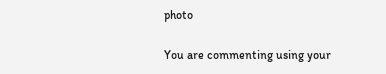photo

You are commenting using your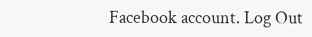Facebook account. Log Out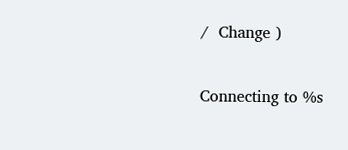/  Change )

Connecting to %s